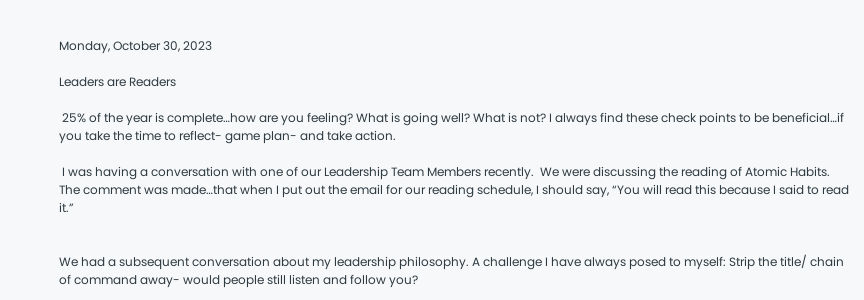Monday, October 30, 2023

Leaders are Readers

 25% of the year is complete…how are you feeling? What is going well? What is not? I always find these check points to be beneficial…if you take the time to reflect- game plan- and take action.

 I was having a conversation with one of our Leadership Team Members recently.  We were discussing the reading of Atomic Habits. The comment was made…that when I put out the email for our reading schedule, I should say, “You will read this because I said to read it.”


We had a subsequent conversation about my leadership philosophy. A challenge I have always posed to myself: Strip the title/ chain of command away- would people still listen and follow you?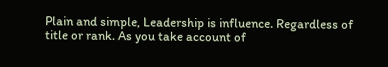Plain and simple, Leadership is influence. Regardless of title or rank. As you take account of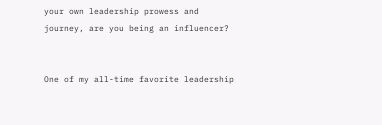your own leadership prowess and journey, are you being an influencer?


One of my all-time favorite leadership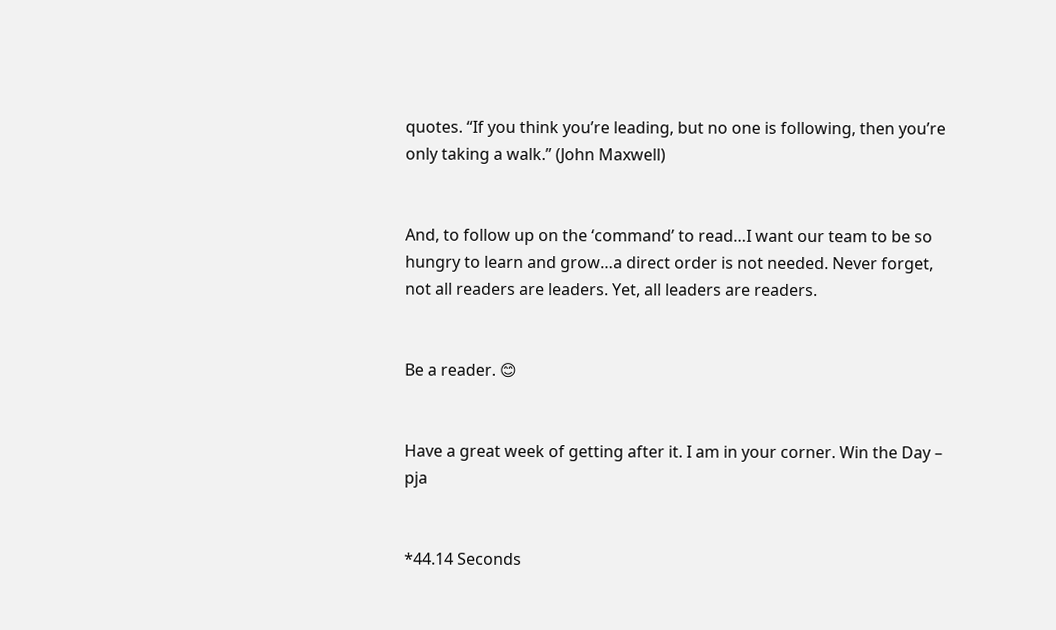quotes. “If you think you’re leading, but no one is following, then you’re only taking a walk.” (John Maxwell)


And, to follow up on the ‘command’ to read…I want our team to be so hungry to learn and grow…a direct order is not needed. Never forget, not all readers are leaders. Yet, all leaders are readers.


Be a reader. 😊


Have a great week of getting after it. I am in your corner. Win the Day – pja


*44.14 Seconds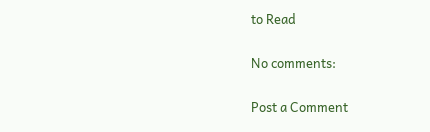to Read

No comments:

Post a Comment